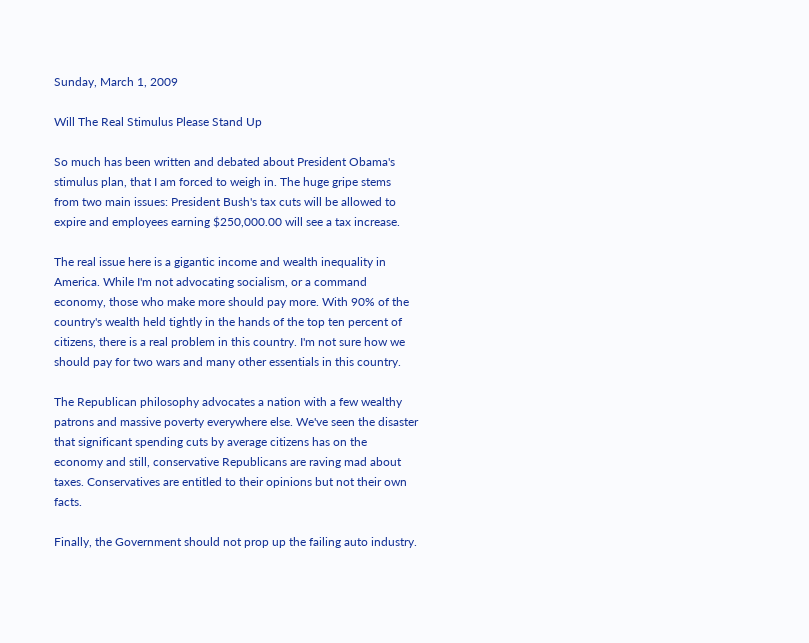Sunday, March 1, 2009

Will The Real Stimulus Please Stand Up

So much has been written and debated about President Obama's stimulus plan, that I am forced to weigh in. The huge gripe stems from two main issues: President Bush's tax cuts will be allowed to expire and employees earning $250,000.00 will see a tax increase.

The real issue here is a gigantic income and wealth inequality in America. While I'm not advocating socialism, or a command economy, those who make more should pay more. With 90% of the country's wealth held tightly in the hands of the top ten percent of citizens, there is a real problem in this country. I'm not sure how we should pay for two wars and many other essentials in this country.

The Republican philosophy advocates a nation with a few wealthy patrons and massive poverty everywhere else. We've seen the disaster that significant spending cuts by average citizens has on the economy and still, conservative Republicans are raving mad about taxes. Conservatives are entitled to their opinions but not their own facts.

Finally, the Government should not prop up the failing auto industry.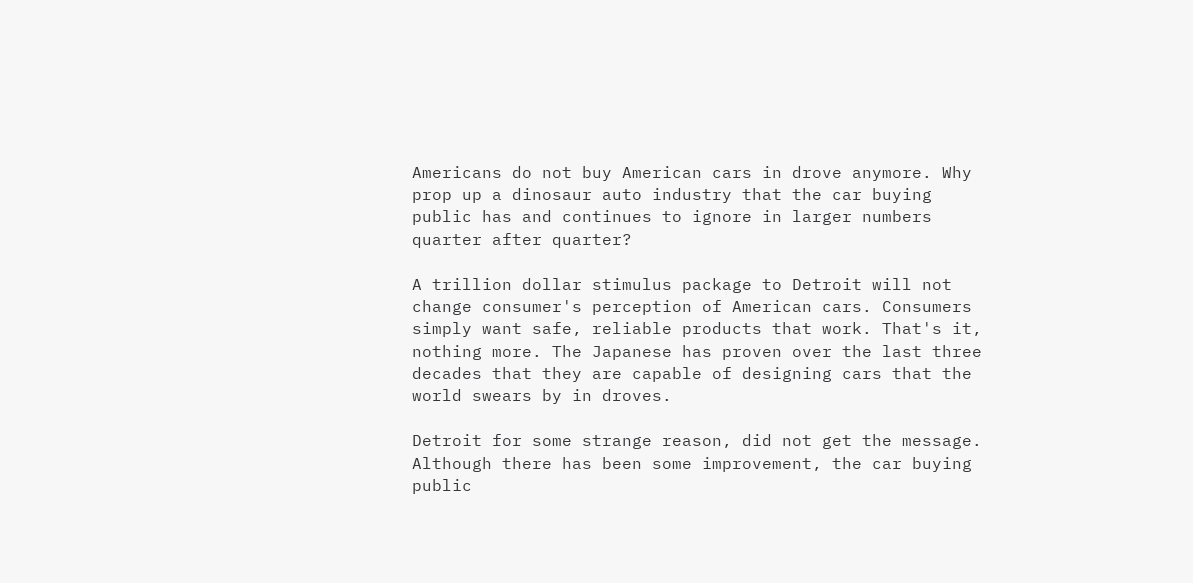Americans do not buy American cars in drove anymore. Why prop up a dinosaur auto industry that the car buying public has and continues to ignore in larger numbers quarter after quarter?

A trillion dollar stimulus package to Detroit will not change consumer's perception of American cars. Consumers simply want safe, reliable products that work. That's it, nothing more. The Japanese has proven over the last three decades that they are capable of designing cars that the world swears by in droves.

Detroit for some strange reason, did not get the message. Although there has been some improvement, the car buying public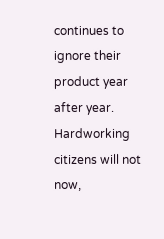continues to ignore their product year after year. Hardworking citizens will not now,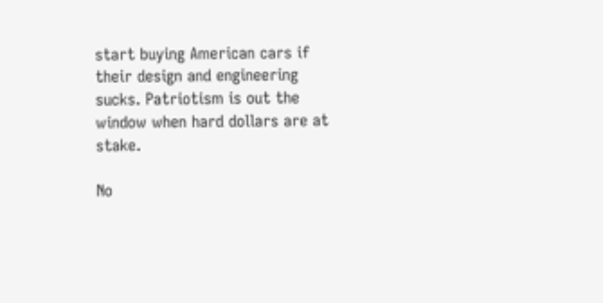start buying American cars if their design and engineering sucks. Patriotism is out the window when hard dollars are at stake.

No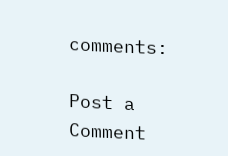comments:

Post a Comment